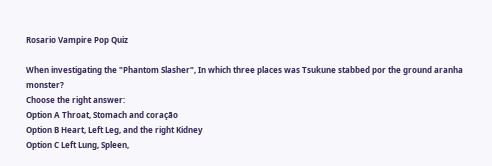Rosario Vampire Pop Quiz

When investigating the "Phantom Slasher", In which three places was Tsukune stabbed por the ground aranha monster?
Choose the right answer:
Option A Throat, Stomach and coração
Option B Heart, Left Leg, and the right Kidney
Option C Left Lung, Spleen,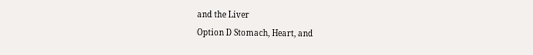and the Liver
Option D Stomach, Heart, and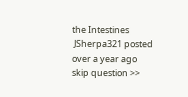the Intestines
 JSherpa321 posted over a year ago
skip question >>